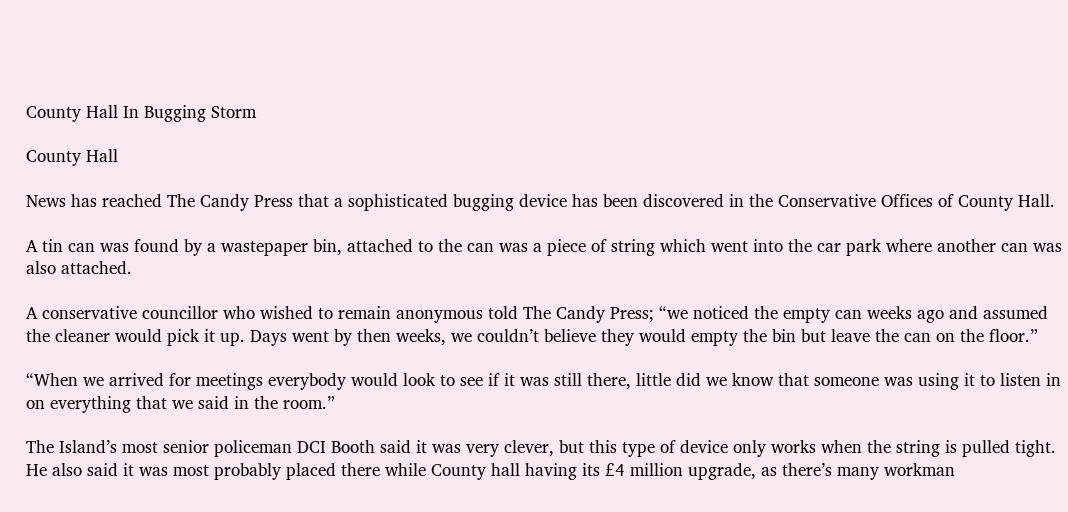County Hall In Bugging Storm

County Hall

News has reached The Candy Press that a sophisticated bugging device has been discovered in the Conservative Offices of County Hall.

A tin can was found by a wastepaper bin, attached to the can was a piece of string which went into the car park where another can was also attached.

A conservative councillor who wished to remain anonymous told The Candy Press; “we noticed the empty can weeks ago and assumed the cleaner would pick it up. Days went by then weeks, we couldn’t believe they would empty the bin but leave the can on the floor.”

“When we arrived for meetings everybody would look to see if it was still there, little did we know that someone was using it to listen in on everything that we said in the room.”

The Island’s most senior policeman DCI Booth said it was very clever, but this type of device only works when the string is pulled tight. He also said it was most probably placed there while County hall having its £4 million upgrade, as there’s many workman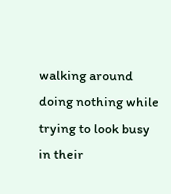walking around doing nothing while trying to look busy in their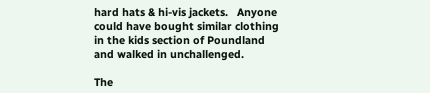hard hats & hi-vis jackets.   Anyone could have bought similar clothing in the kids section of Poundland and walked in unchallenged.

The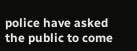police have asked the public to come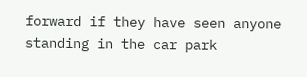forward if they have seen anyone standing in the car park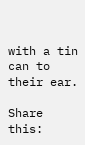with a tin can to their ear.

Share this: